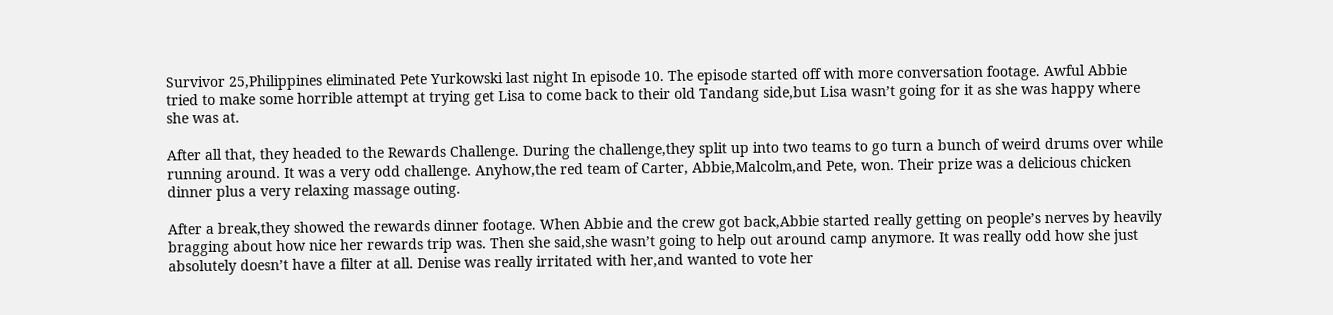Survivor 25,Philippines eliminated Pete Yurkowski last night In episode 10. The episode started off with more conversation footage. Awful Abbie tried to make some horrible attempt at trying get Lisa to come back to their old Tandang side,but Lisa wasn’t going for it as she was happy where she was at.

After all that, they headed to the Rewards Challenge. During the challenge,they split up into two teams to go turn a bunch of weird drums over while running around. It was a very odd challenge. Anyhow,the red team of Carter, Abbie,Malcolm,and Pete, won. Their prize was a delicious chicken dinner plus a very relaxing massage outing.

After a break,they showed the rewards dinner footage. When Abbie and the crew got back,Abbie started really getting on people’s nerves by heavily bragging about how nice her rewards trip was. Then she said,she wasn’t going to help out around camp anymore. It was really odd how she just absolutely doesn’t have a filter at all. Denise was really irritated with her,and wanted to vote her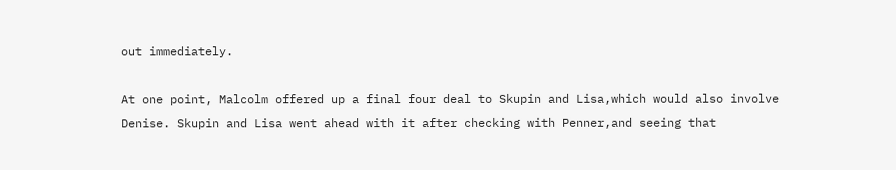out immediately.

At one point, Malcolm offered up a final four deal to Skupin and Lisa,which would also involve Denise. Skupin and Lisa went ahead with it after checking with Penner,and seeing that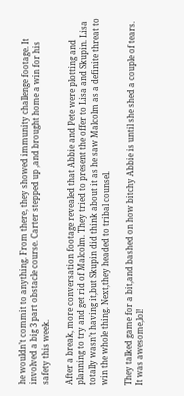he wouldn’t commit to anything. From there, they showed immunity challenge footage. It involved a big 3 part obstacle course. Carter stepped up ,and brought home a win for his safety this week.

After a break, more conversation footage revealed that Abbie and Pete were plotting and planning to try and get rid of Malcolm. They tried to present the offer to Lisa and Skupin. Lisa totally wasn’t having it,but Skupin did think about it as he saw Malcolm as a definite threat to win the whole thing. Next,they headed to tribal counsel.

They talked game for a bit,and bashed on how bitchy Abbie is until she shed a couple of tears. It was awesome,lol!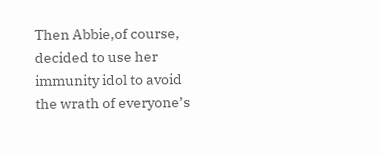Then Abbie,of course, decided to use her immunity idol to avoid the wrath of everyone’s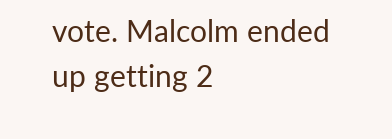vote. Malcolm ended up getting 2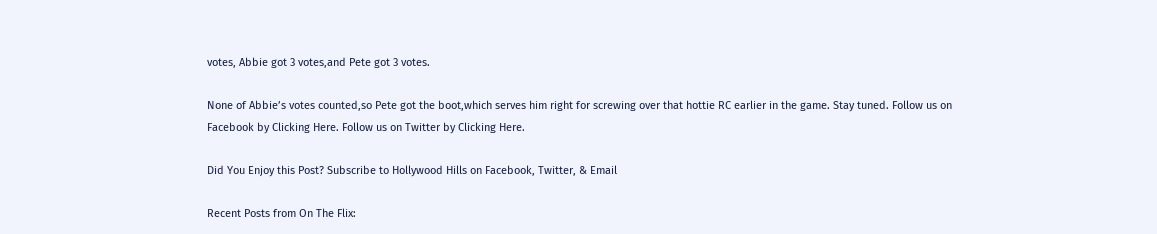votes, Abbie got 3 votes,and Pete got 3 votes.

None of Abbie’s votes counted,so Pete got the boot,which serves him right for screwing over that hottie RC earlier in the game. Stay tuned. Follow us on Facebook by Clicking Here. Follow us on Twitter by Clicking Here.

Did You Enjoy this Post? Subscribe to Hollywood Hills on Facebook, Twitter, & Email

Recent Posts from On The Flix: